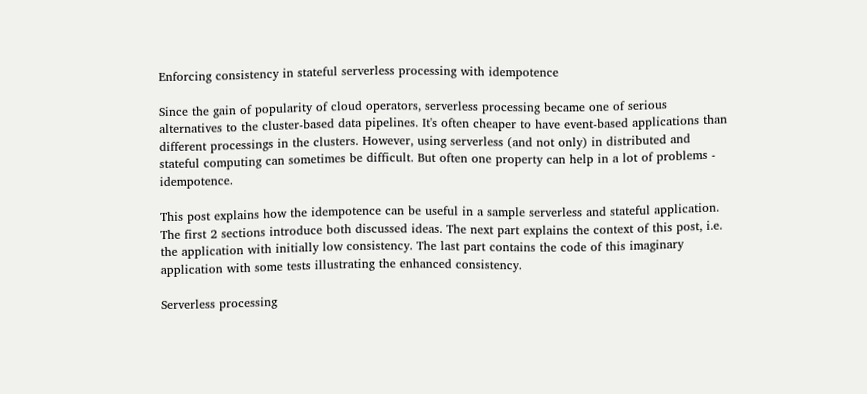Enforcing consistency in stateful serverless processing with idempotence

Since the gain of popularity of cloud operators, serverless processing became one of serious alternatives to the cluster-based data pipelines. It's often cheaper to have event-based applications than different processings in the clusters. However, using serverless (and not only) in distributed and stateful computing can sometimes be difficult. But often one property can help in a lot of problems - idempotence.

This post explains how the idempotence can be useful in a sample serverless and stateful application. The first 2 sections introduce both discussed ideas. The next part explains the context of this post, i.e. the application with initially low consistency. The last part contains the code of this imaginary application with some tests illustrating the enhanced consistency.

Serverless processing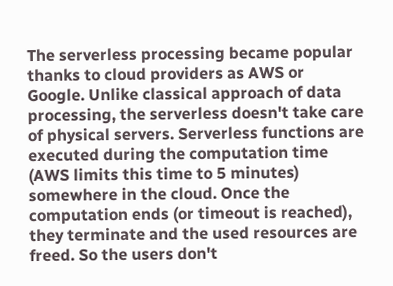The serverless processing became popular thanks to cloud providers as AWS or Google. Unlike classical approach of data processing, the serverless doesn't take care of physical servers. Serverless functions are executed during the computation time (AWS limits this time to 5 minutes) somewhere in the cloud. Once the computation ends (or timeout is reached), they terminate and the used resources are freed. So the users don't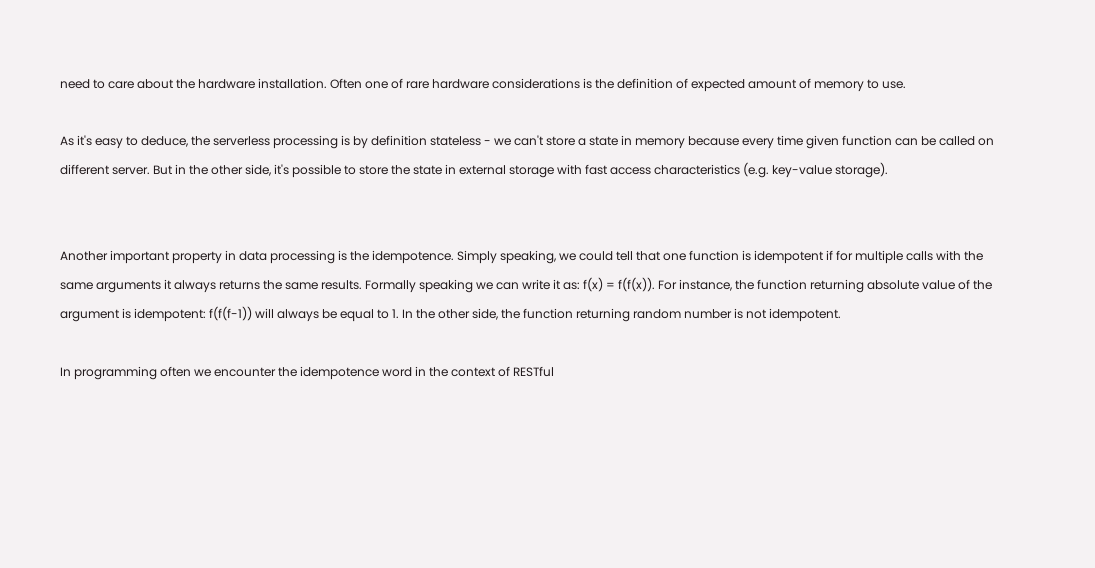need to care about the hardware installation. Often one of rare hardware considerations is the definition of expected amount of memory to use.

As it's easy to deduce, the serverless processing is by definition stateless - we can't store a state in memory because every time given function can be called on different server. But in the other side, it's possible to store the state in external storage with fast access characteristics (e.g. key-value storage).


Another important property in data processing is the idempotence. Simply speaking, we could tell that one function is idempotent if for multiple calls with the same arguments it always returns the same results. Formally speaking we can write it as: f(x) = f(f(x)). For instance, the function returning absolute value of the argument is idempotent: f(f(f-1)) will always be equal to 1. In the other side, the function returning random number is not idempotent.

In programming often we encounter the idempotence word in the context of RESTful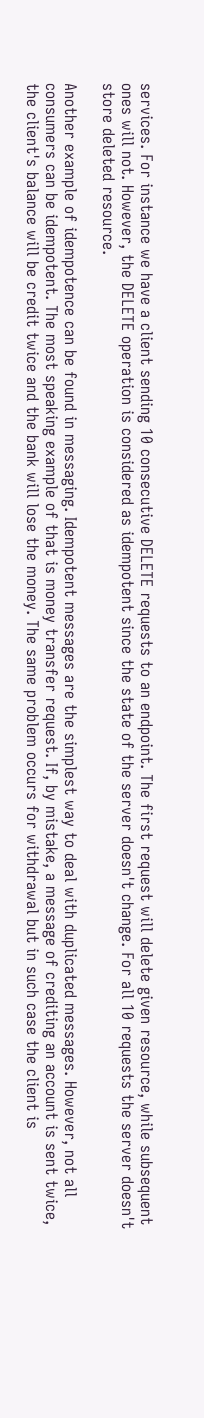services. For instance we have a client sending 10 consecutive DELETE requests to an endpoint. The first request will delete given resource, while subsequent ones will not. However, the DELETE operation is considered as idempotent since the state of the server doesn't change. For all 10 requests the server doesn't store deleted resource.

Another example of idempotence can be found in messaging. Idempotent messages are the simplest way to deal with duplicated messages. However, not all consumers can be idempotent. The most speaking example of that is money transfer request. If, by mistake, a message of crediting an account is sent twice, the client's balance will be credit twice and the bank will lose the money. The same problem occurs for withdrawal but in such case the client is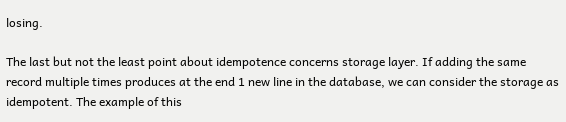losing.

The last but not the least point about idempotence concerns storage layer. If adding the same record multiple times produces at the end 1 new line in the database, we can consider the storage as idempotent. The example of this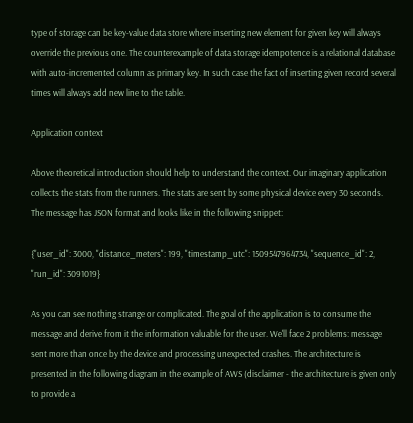type of storage can be key-value data store where inserting new element for given key will always override the previous one. The counterexample of data storage idempotence is a relational database with auto-incremented column as primary key. In such case the fact of inserting given record several times will always add new line to the table.

Application context

Above theoretical introduction should help to understand the context. Our imaginary application collects the stats from the runners. The stats are sent by some physical device every 30 seconds. The message has JSON format and looks like in the following snippet:

{"user_id": 3000, "distance_meters": 199, "timestamp_utc": 1509547964734, "sequence_id": 2, "run_id": 3091019}

As you can see nothing strange or complicated. The goal of the application is to consume the message and derive from it the information valuable for the user. We'll face 2 problems: message sent more than once by the device and processing unexpected crashes. The architecture is presented in the following diagram in the example of AWS (disclaimer - the architecture is given only to provide a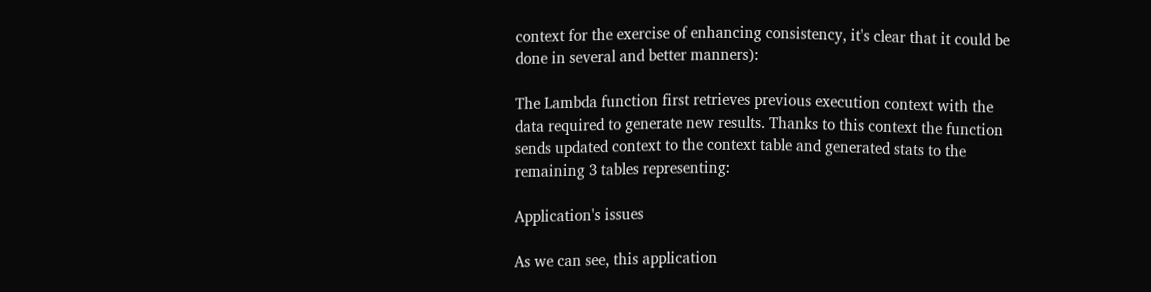context for the exercise of enhancing consistency, it's clear that it could be done in several and better manners):

The Lambda function first retrieves previous execution context with the data required to generate new results. Thanks to this context the function sends updated context to the context table and generated stats to the remaining 3 tables representing:

Application's issues

As we can see, this application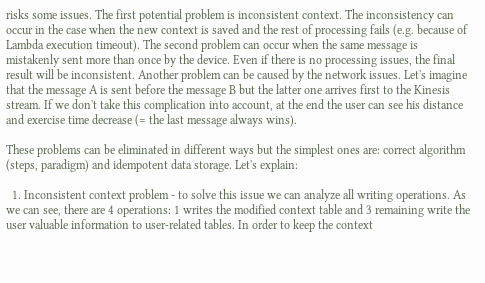risks some issues. The first potential problem is inconsistent context. The inconsistency can occur in the case when the new context is saved and the rest of processing fails (e.g. because of Lambda execution timeout). The second problem can occur when the same message is mistakenly sent more than once by the device. Even if there is no processing issues, the final result will be inconsistent. Another problem can be caused by the network issues. Let's imagine that the message A is sent before the message B but the latter one arrives first to the Kinesis stream. If we don't take this complication into account, at the end the user can see his distance and exercise time decrease (= the last message always wins).

These problems can be eliminated in different ways but the simplest ones are: correct algorithm (steps, paradigm) and idempotent data storage. Let's explain:

  1. Inconsistent context problem - to solve this issue we can analyze all writing operations. As we can see, there are 4 operations: 1 writes the modified context table and 3 remaining write the user valuable information to user-related tables. In order to keep the context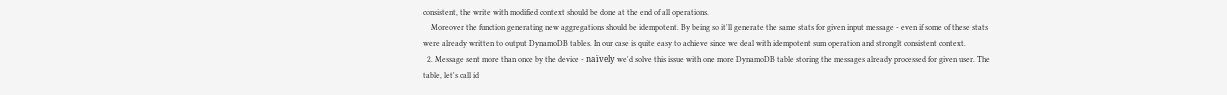consistent, the write with modified context should be done at the end of all operations.
    Moreover the function generating new aggregations should be idempotent. By being so it'll generate the same stats for given input message - even if some of these stats were already written to output DynamoDB tables. In our case is quite easy to achieve since we deal with idempotent sum operation and stronglt consistent context.
  2. Message sent more than once by the device - naïvely we'd solve this issue with one more DynamoDB table storing the messages already processed for given user. The table, let's call id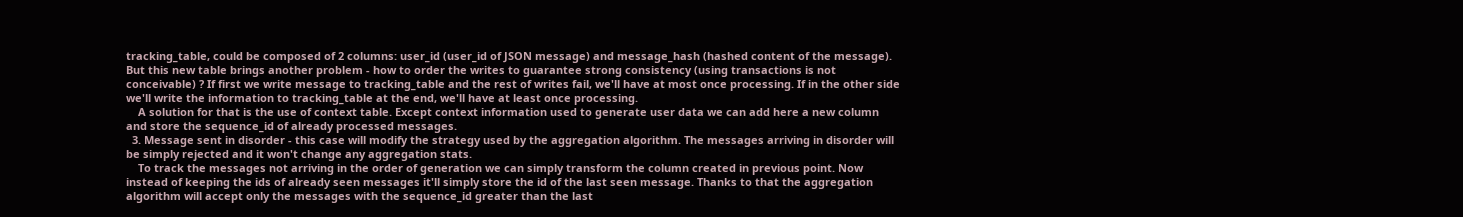tracking_table, could be composed of 2 columns: user_id (user_id of JSON message) and message_hash (hashed content of the message). But this new table brings another problem - how to order the writes to guarantee strong consistency (using transactions is not conceivable) ? If first we write message to tracking_table and the rest of writes fail, we'll have at most once processing. If in the other side we'll write the information to tracking_table at the end, we'll have at least once processing.
    A solution for that is the use of context table. Except context information used to generate user data we can add here a new column and store the sequence_id of already processed messages.
  3. Message sent in disorder - this case will modify the strategy used by the aggregation algorithm. The messages arriving in disorder will be simply rejected and it won't change any aggregation stats.
    To track the messages not arriving in the order of generation we can simply transform the column created in previous point. Now instead of keeping the ids of already seen messages it'll simply store the id of the last seen message. Thanks to that the aggregation algorithm will accept only the messages with the sequence_id greater than the last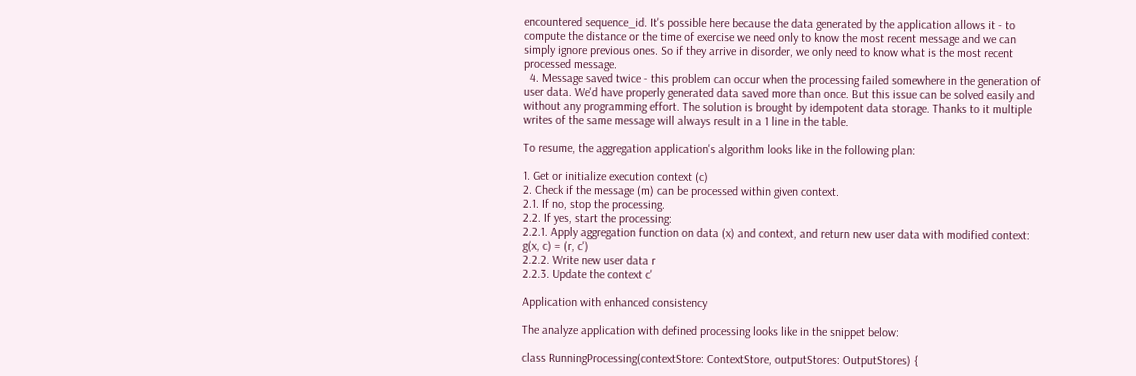encountered sequence_id. It's possible here because the data generated by the application allows it - to compute the distance or the time of exercise we need only to know the most recent message and we can simply ignore previous ones. So if they arrive in disorder, we only need to know what is the most recent processed message.
  4. Message saved twice - this problem can occur when the processing failed somewhere in the generation of user data. We'd have properly generated data saved more than once. But this issue can be solved easily and without any programming effort. The solution is brought by idempotent data storage. Thanks to it multiple writes of the same message will always result in a 1 line in the table.

To resume, the aggregation application's algorithm looks like in the following plan:

1. Get or initialize execution context (c)
2. Check if the message (m) can be processed within given context.
2.1. If no, stop the processing.
2.2. If yes, start the processing:
2.2.1. Apply aggregation function on data (x) and context, and return new user data with modified context: g(x, c) = (r, c')
2.2.2. Write new user data r
2.2.3. Update the context c'

Application with enhanced consistency

The analyze application with defined processing looks like in the snippet below:

class RunningProcessing(contextStore: ContextStore, outputStores: OutputStores) {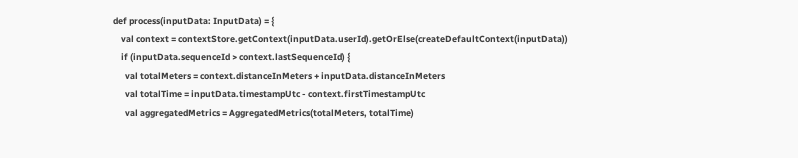def process(inputData: InputData) = {
    val context = contextStore.getContext(inputData.userId).getOrElse(createDefaultContext(inputData))
    if (inputData.sequenceId > context.lastSequenceId) {
      val totalMeters = context.distanceInMeters + inputData.distanceInMeters
      val totalTime = inputData.timestampUtc - context.firstTimestampUtc
      val aggregatedMetrics = AggregatedMetrics(totalMeters, totalTime)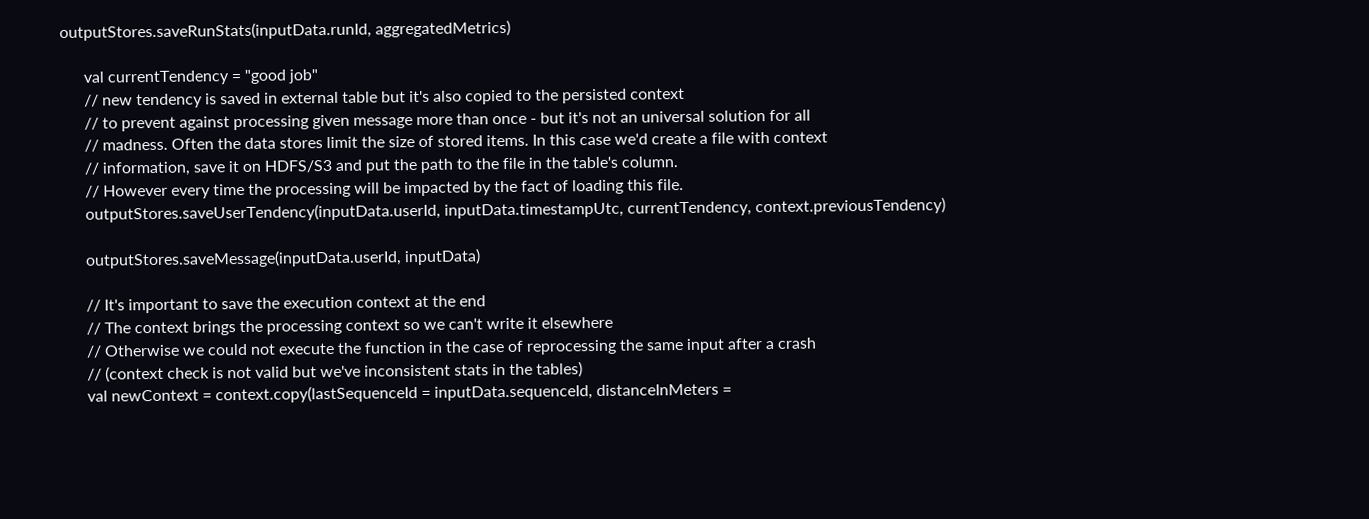outputStores.saveRunStats(inputData.runId, aggregatedMetrics)

      val currentTendency = "good job"
      // new tendency is saved in external table but it's also copied to the persisted context
      // to prevent against processing given message more than once - but it's not an universal solution for all
      // madness. Often the data stores limit the size of stored items. In this case we'd create a file with context
      // information, save it on HDFS/S3 and put the path to the file in the table's column.
      // However every time the processing will be impacted by the fact of loading this file.
      outputStores.saveUserTendency(inputData.userId, inputData.timestampUtc, currentTendency, context.previousTendency)

      outputStores.saveMessage(inputData.userId, inputData)

      // It's important to save the execution context at the end
      // The context brings the processing context so we can't write it elsewhere
      // Otherwise we could not execute the function in the case of reprocessing the same input after a crash
      // (context check is not valid but we've inconsistent stats in the tables)
      val newContext = context.copy(lastSequenceId = inputData.sequenceId, distanceInMeters =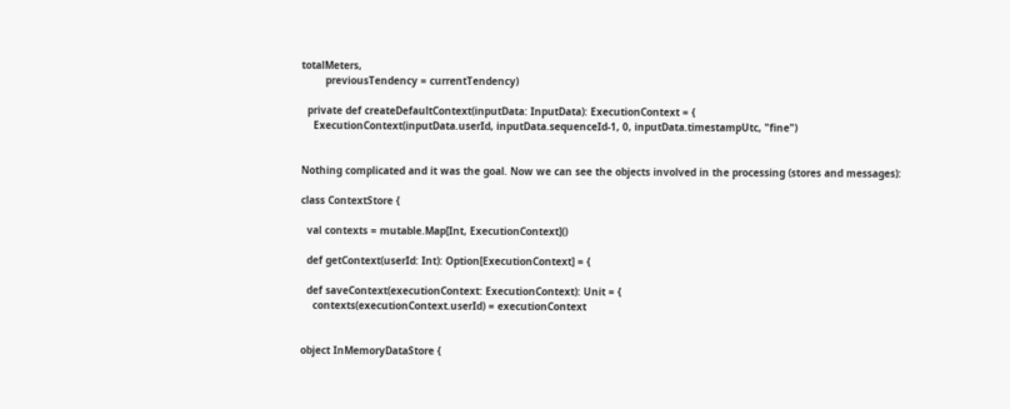totalMeters,
        previousTendency = currentTendency)

  private def createDefaultContext(inputData: InputData): ExecutionContext = {
    ExecutionContext(inputData.userId, inputData.sequenceId-1, 0, inputData.timestampUtc, "fine")


Nothing complicated and it was the goal. Now we can see the objects involved in the processing (stores and messages):

class ContextStore {

  val contexts = mutable.Map[Int, ExecutionContext]()

  def getContext(userId: Int): Option[ExecutionContext] = {

  def saveContext(executionContext: ExecutionContext): Unit = {
    contexts(executionContext.userId) = executionContext


object InMemoryDataStore {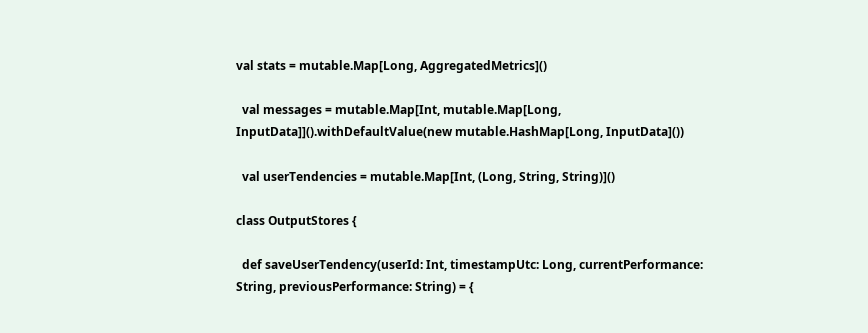val stats = mutable.Map[Long, AggregatedMetrics]()

  val messages = mutable.Map[Int, mutable.Map[Long, InputData]]().withDefaultValue(new mutable.HashMap[Long, InputData]())

  val userTendencies = mutable.Map[Int, (Long, String, String)]()

class OutputStores {

  def saveUserTendency(userId: Int, timestampUtc: Long, currentPerformance: String, previousPerformance: String) = {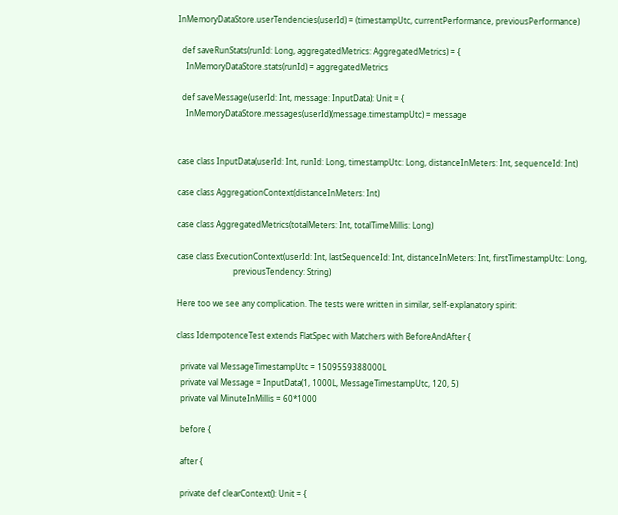InMemoryDataStore.userTendencies(userId) = (timestampUtc, currentPerformance, previousPerformance)

  def saveRunStats(runId: Long, aggregatedMetrics: AggregatedMetrics) = {
    InMemoryDataStore.stats(runId) = aggregatedMetrics

  def saveMessage(userId: Int, message: InputData): Unit = {
    InMemoryDataStore.messages(userId)(message.timestampUtc) = message


case class InputData(userId: Int, runId: Long, timestampUtc: Long, distanceInMeters: Int, sequenceId: Int)

case class AggregationContext(distanceInMeters: Int)

case class AggregatedMetrics(totalMeters: Int, totalTimeMillis: Long)

case class ExecutionContext(userId: Int, lastSequenceId: Int, distanceInMeters: Int, firstTimestampUtc: Long,
                            previousTendency: String)

Here too we see any complication. The tests were written in similar, self-explanatory spirit:

class IdempotenceTest extends FlatSpec with Matchers with BeforeAndAfter {

  private val MessageTimestampUtc = 1509559388000L
  private val Message = InputData(1, 1000L, MessageTimestampUtc, 120, 5)
  private val MinuteInMillis = 60*1000

  before {

  after {

  private def clearContext(): Unit = {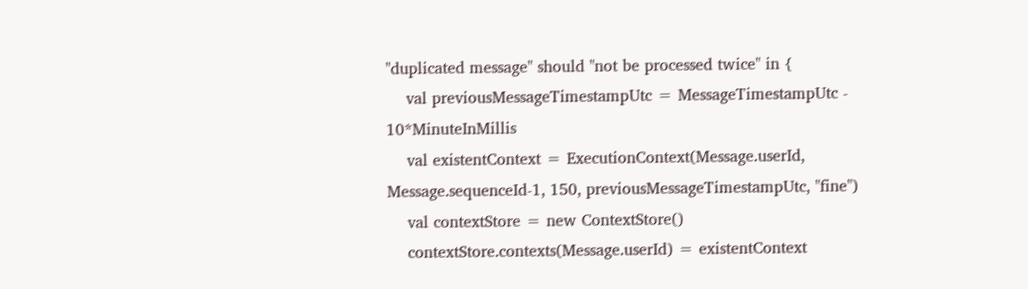"duplicated message" should "not be processed twice" in {
    val previousMessageTimestampUtc = MessageTimestampUtc - 10*MinuteInMillis
    val existentContext = ExecutionContext(Message.userId, Message.sequenceId-1, 150, previousMessageTimestampUtc, "fine")
    val contextStore = new ContextStore()
    contextStore.contexts(Message.userId) = existentContext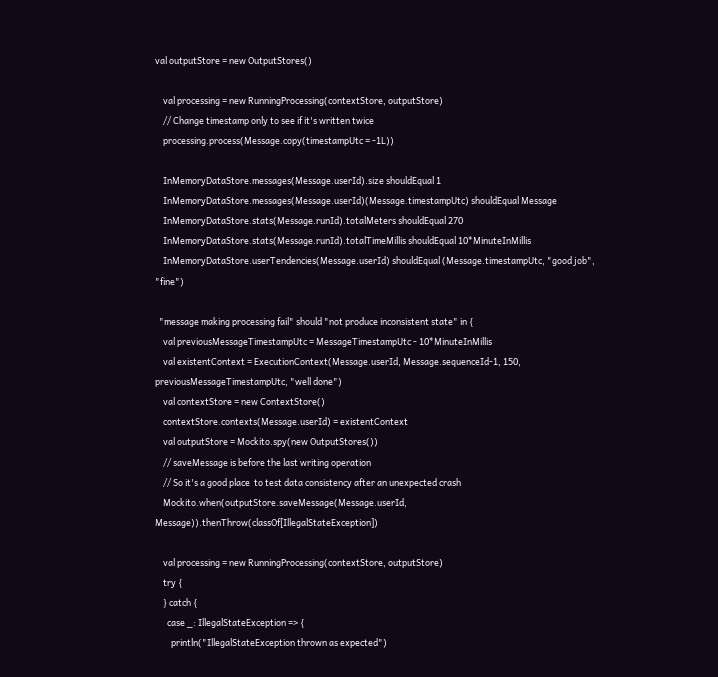val outputStore = new OutputStores()

    val processing = new RunningProcessing(contextStore, outputStore)
    // Change timestamp only to see if it's written twice
    processing.process(Message.copy(timestampUtc = -1L))

    InMemoryDataStore.messages(Message.userId).size shouldEqual 1
    InMemoryDataStore.messages(Message.userId)(Message.timestampUtc) shouldEqual Message
    InMemoryDataStore.stats(Message.runId).totalMeters shouldEqual 270
    InMemoryDataStore.stats(Message.runId).totalTimeMillis shouldEqual 10*MinuteInMillis
    InMemoryDataStore.userTendencies(Message.userId) shouldEqual (Message.timestampUtc, "good job", "fine")

  "message making processing fail" should "not produce inconsistent state" in {
    val previousMessageTimestampUtc = MessageTimestampUtc - 10*MinuteInMillis
    val existentContext = ExecutionContext(Message.userId, Message.sequenceId-1, 150, previousMessageTimestampUtc, "well done")
    val contextStore = new ContextStore()
    contextStore.contexts(Message.userId) = existentContext
    val outputStore = Mockito.spy(new OutputStores())
    // saveMessage is before the last writing operation
    // So it's a good place  to test data consistency after an unexpected crash
    Mockito.when(outputStore.saveMessage(Message.userId, Message)).thenThrow(classOf[IllegalStateException])

    val processing = new RunningProcessing(contextStore, outputStore)
    try {
    } catch {
      case _: IllegalStateException => {
        println("IllegalStateException thrown as expected")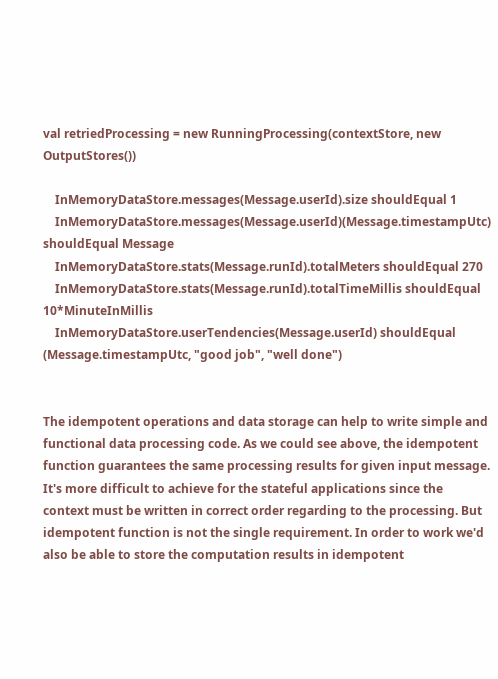val retriedProcessing = new RunningProcessing(contextStore, new OutputStores())

    InMemoryDataStore.messages(Message.userId).size shouldEqual 1
    InMemoryDataStore.messages(Message.userId)(Message.timestampUtc) shouldEqual Message
    InMemoryDataStore.stats(Message.runId).totalMeters shouldEqual 270
    InMemoryDataStore.stats(Message.runId).totalTimeMillis shouldEqual 10*MinuteInMillis
    InMemoryDataStore.userTendencies(Message.userId) shouldEqual (Message.timestampUtc, "good job", "well done")


The idempotent operations and data storage can help to write simple and functional data processing code. As we could see above, the idempotent function guarantees the same processing results for given input message. It's more difficult to achieve for the stateful applications since the context must be written in correct order regarding to the processing. But idempotent function is not the single requirement. In order to work we'd also be able to store the computation results in idempotent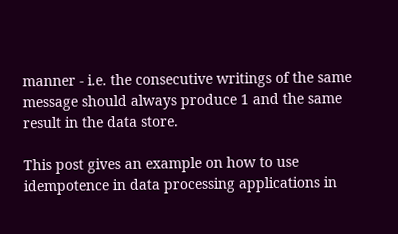manner - i.e. the consecutive writings of the same message should always produce 1 and the same result in the data store.

This post gives an example on how to use idempotence in data processing applications in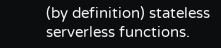(by definition) stateless serverless functions.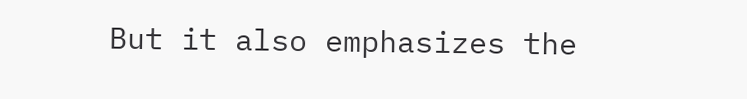But it also emphasizes the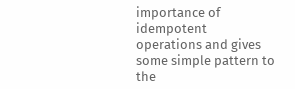importance of idempotent operations and gives some simple pattern to the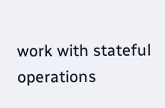work with stateful operations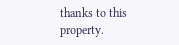thanks to this property.